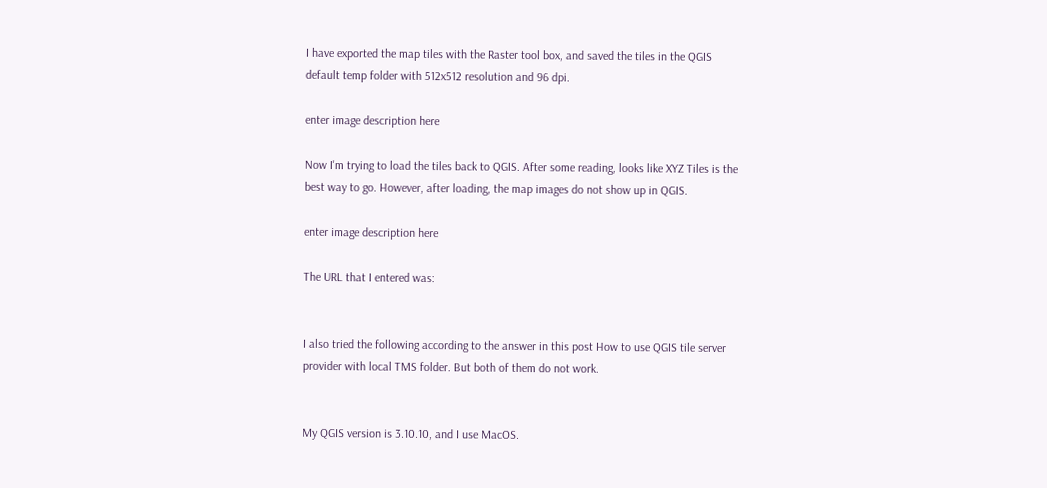I have exported the map tiles with the Raster tool box, and saved the tiles in the QGIS default temp folder with 512x512 resolution and 96 dpi.

enter image description here

Now I'm trying to load the tiles back to QGIS. After some reading, looks like XYZ Tiles is the best way to go. However, after loading, the map images do not show up in QGIS.

enter image description here

The URL that I entered was:


I also tried the following according to the answer in this post How to use QGIS tile server provider with local TMS folder. But both of them do not work.


My QGIS version is 3.10.10, and I use MacOS.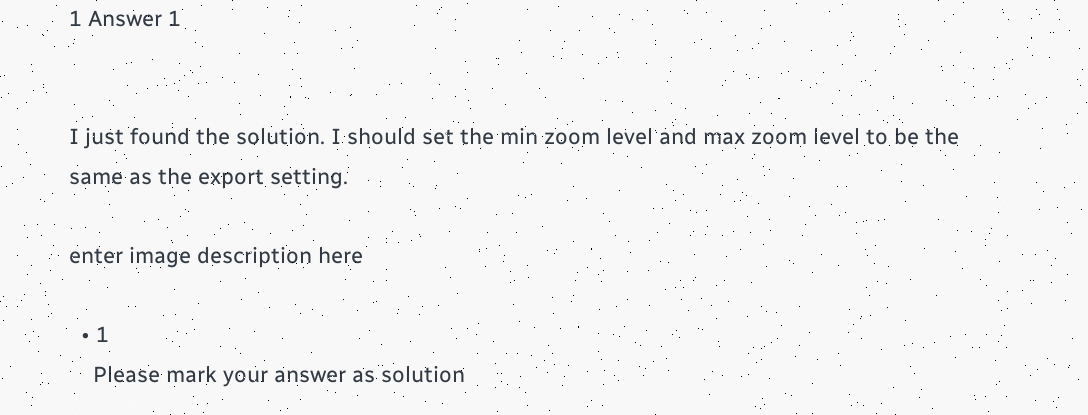1 Answer 1


I just found the solution. I should set the min zoom level and max zoom level to be the same as the export setting.

enter image description here

  • 1
    Please mark your answer as solution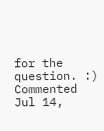for the question. :) Commented Jul 14,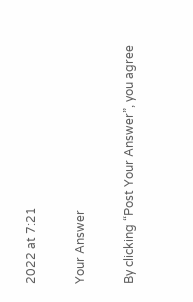2022 at 7:21

Your Answer

By clicking “Post Your Answer”, you agree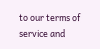to our terms of service and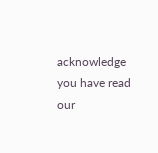acknowledge you have read our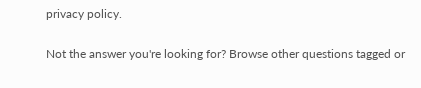privacy policy.

Not the answer you're looking for? Browse other questions tagged or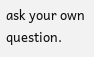ask your own question.